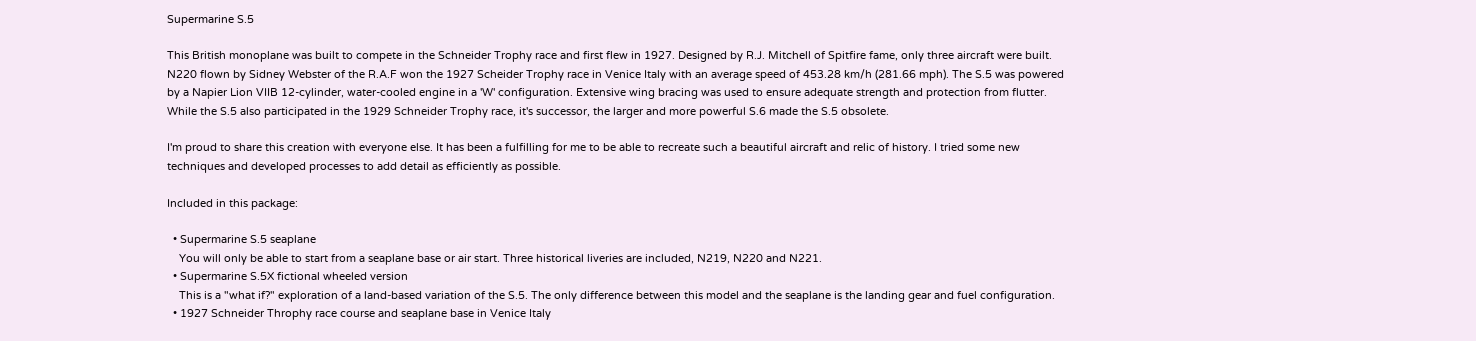Supermarine S.5

This British monoplane was built to compete in the Schneider Trophy race and first flew in 1927. Designed by R.J. Mitchell of Spitfire fame, only three aircraft were built. N220 flown by Sidney Webster of the R.A.F won the 1927 Scheider Trophy race in Venice Italy with an average speed of 453.28 km/h (281.66 mph). The S.5 was powered by a Napier Lion VIIB 12-cylinder, water-cooled engine in a 'W' configuration. Extensive wing bracing was used to ensure adequate strength and protection from flutter. While the S.5 also participated in the 1929 Schneider Trophy race, it's successor, the larger and more powerful S.6 made the S.5 obsolete.

I'm proud to share this creation with everyone else. It has been a fulfilling for me to be able to recreate such a beautiful aircraft and relic of history. I tried some new techniques and developed processes to add detail as efficiently as possible.

Included in this package:

  • Supermarine S.5 seaplane
    You will only be able to start from a seaplane base or air start. Three historical liveries are included, N219, N220 and N221.
  • Supermarine S.5X fictional wheeled version
    This is a "what if?" exploration of a land-based variation of the S.5. The only difference between this model and the seaplane is the landing gear and fuel configuration.
  • 1927 Schneider Throphy race course and seaplane base in Venice Italy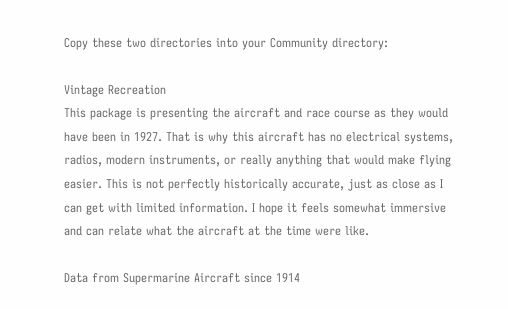Copy these two directories into your Community directory:

Vintage Recreation
This package is presenting the aircraft and race course as they would have been in 1927. That is why this aircraft has no electrical systems, radios, modern instruments, or really anything that would make flying easier. This is not perfectly historically accurate, just as close as I can get with limited information. I hope it feels somewhat immersive and can relate what the aircraft at the time were like.

Data from Supermarine Aircraft since 1914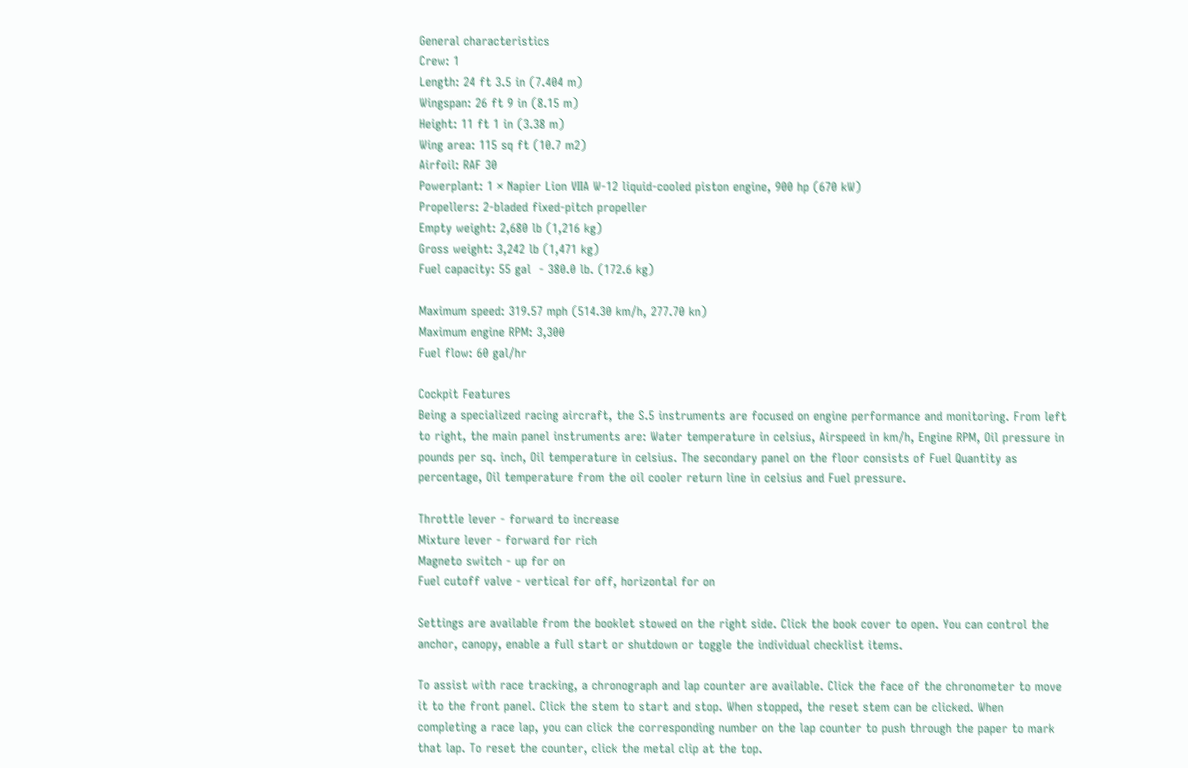General characteristics
Crew: 1
Length: 24 ft 3.5 in (7.404 m)
Wingspan: 26 ft 9 in (8.15 m)
Height: 11 ft 1 in (3.38 m)
Wing area: 115 sq ft (10.7 m2)
Airfoil: RAF 30
Powerplant: 1 × Napier Lion VIIA W-12 liquid-cooled piston engine, 900 hp (670 kW)
Propellers: 2-bladed fixed-pitch propeller
Empty weight: 2,680 lb (1,216 kg)
Gross weight: 3,242 lb (1,471 kg)
Fuel capacity: 55 gal  - 380.0 lb. (172.6 kg)

Maximum speed: 319.57 mph (514.30 km/h, 277.70 kn)
Maximum engine RPM: 3,300
Fuel flow: 60 gal/hr

Cockpit Features
Being a specialized racing aircraft, the S.5 instruments are focused on engine performance and monitoring. From left to right, the main panel instruments are: Water temperature in celsius, Airspeed in km/h, Engine RPM, Oil pressure in pounds per sq. inch, Oil temperature in celsius. The secondary panel on the floor consists of Fuel Quantity as percentage, Oil temperature from the oil cooler return line in celsius and Fuel pressure.

Throttle lever - forward to increase
Mixture lever - forward for rich
Magneto switch - up for on
Fuel cutoff valve - vertical for off, horizontal for on

Settings are available from the booklet stowed on the right side. Click the book cover to open. You can control the anchor, canopy, enable a full start or shutdown or toggle the individual checklist items.

To assist with race tracking, a chronograph and lap counter are available. Click the face of the chronometer to move it to the front panel. Click the stem to start and stop. When stopped, the reset stem can be clicked. When completing a race lap, you can click the corresponding number on the lap counter to push through the paper to mark that lap. To reset the counter, click the metal clip at the top.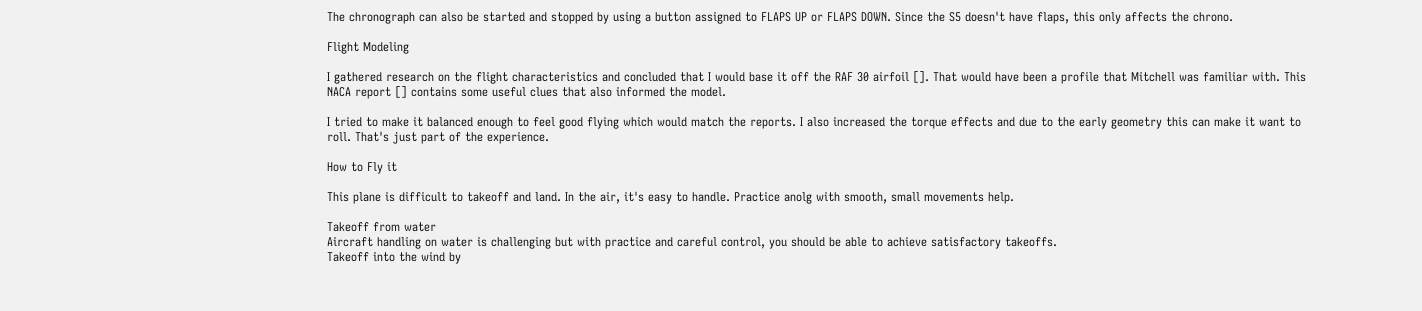The chronograph can also be started and stopped by using a button assigned to FLAPS UP or FLAPS DOWN. Since the S5 doesn't have flaps, this only affects the chrono.

Flight Modeling

I gathered research on the flight characteristics and concluded that I would base it off the RAF 30 airfoil []. That would have been a profile that Mitchell was familiar with. This NACA report [] contains some useful clues that also informed the model.

I tried to make it balanced enough to feel good flying which would match the reports. I also increased the torque effects and due to the early geometry this can make it want to roll. That's just part of the experience.

How to Fly it

This plane is difficult to takeoff and land. In the air, it's easy to handle. Practice anolg with smooth, small movements help.

Takeoff from water
Aircraft handling on water is challenging but with practice and careful control, you should be able to achieve satisfactory takeoffs.
Takeoff into the wind by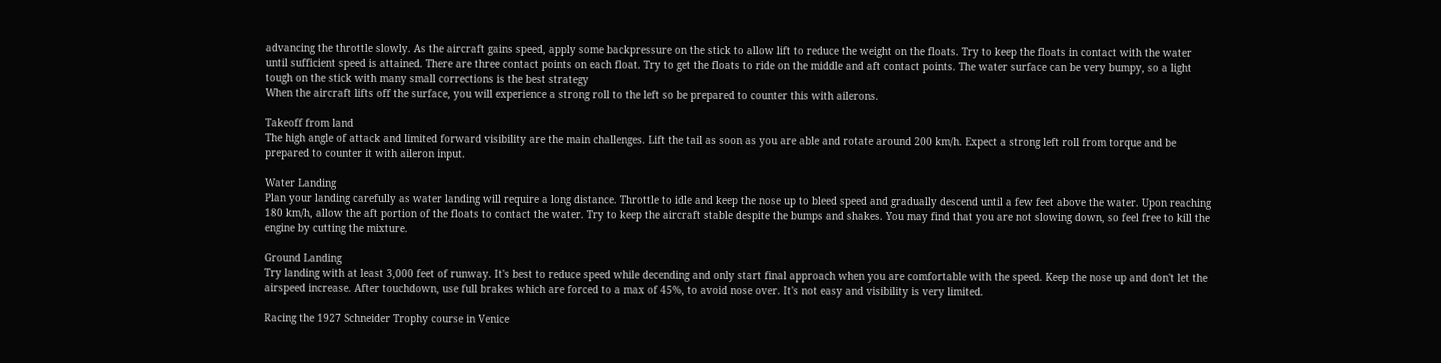advancing the throttle slowly. As the aircraft gains speed, apply some backpressure on the stick to allow lift to reduce the weight on the floats. Try to keep the floats in contact with the water until sufficient speed is attained. There are three contact points on each float. Try to get the floats to ride on the middle and aft contact points. The water surface can be very bumpy, so a light tough on the stick with many small corrections is the best strategy
When the aircraft lifts off the surface, you will experience a strong roll to the left so be prepared to counter this with ailerons.

Takeoff from land
The high angle of attack and limited forward visibility are the main challenges. Lift the tail as soon as you are able and rotate around 200 km/h. Expect a strong left roll from torque and be prepared to counter it with aileron input.

Water Landing
Plan your landing carefully as water landing will require a long distance. Throttle to idle and keep the nose up to bleed speed and gradually descend until a few feet above the water. Upon reaching 180 km/h, allow the aft portion of the floats to contact the water. Try to keep the aircraft stable despite the bumps and shakes. You may find that you are not slowing down, so feel free to kill the engine by cutting the mixture.

Ground Landing
Try landing with at least 3,000 feet of runway. It's best to reduce speed while decending and only start final approach when you are comfortable with the speed. Keep the nose up and don't let the airspeed increase. After touchdown, use full brakes which are forced to a max of 45%, to avoid nose over. It's not easy and visibility is very limited.

Racing the 1927 Schneider Trophy course in Venice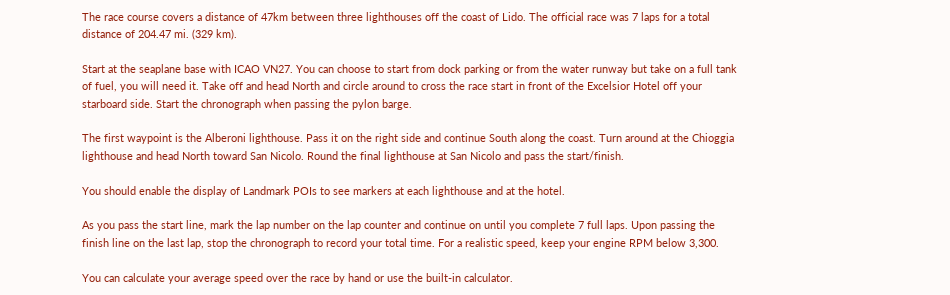The race course covers a distance of 47km between three lighthouses off the coast of Lido. The official race was 7 laps for a total distance of 204.47 mi. (329 km).

Start at the seaplane base with ICAO VN27. You can choose to start from dock parking or from the water runway but take on a full tank of fuel, you will need it. Take off and head North and circle around to cross the race start in front of the Excelsior Hotel off your starboard side. Start the chronograph when passing the pylon barge.

The first waypoint is the Alberoni lighthouse. Pass it on the right side and continue South along the coast. Turn around at the Chioggia lighthouse and head North toward San Nicolo. Round the final lighthouse at San Nicolo and pass the start/finish.

You should enable the display of Landmark POIs to see markers at each lighthouse and at the hotel.

As you pass the start line, mark the lap number on the lap counter and continue on until you complete 7 full laps. Upon passing the finish line on the last lap, stop the chronograph to record your total time. For a realistic speed, keep your engine RPM below 3,300.

You can calculate your average speed over the race by hand or use the built-in calculator.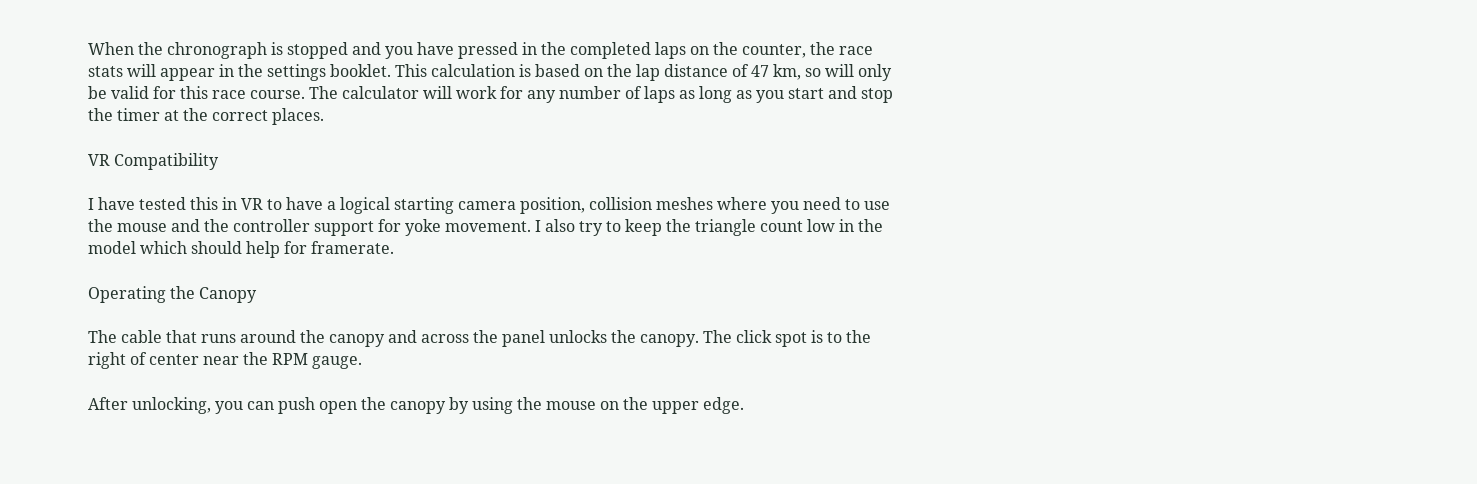When the chronograph is stopped and you have pressed in the completed laps on the counter, the race stats will appear in the settings booklet. This calculation is based on the lap distance of 47 km, so will only be valid for this race course. The calculator will work for any number of laps as long as you start and stop the timer at the correct places.

VR Compatibility

I have tested this in VR to have a logical starting camera position, collision meshes where you need to use the mouse and the controller support for yoke movement. I also try to keep the triangle count low in the model which should help for framerate.

Operating the Canopy

The cable that runs around the canopy and across the panel unlocks the canopy. The click spot is to the right of center near the RPM gauge.

After unlocking, you can push open the canopy by using the mouse on the upper edge.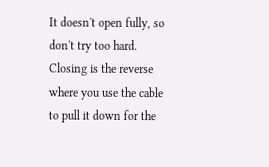It doesn't open fully, so don't try too hard. Closing is the reverse where you use the cable to pull it down for the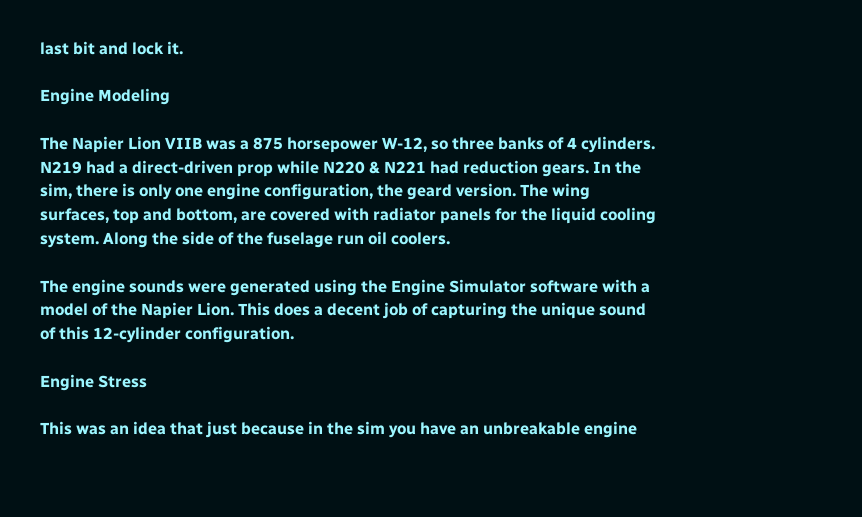last bit and lock it.

Engine Modeling

The Napier Lion VIIB was a 875 horsepower W-12, so three banks of 4 cylinders. N219 had a direct-driven prop while N220 & N221 had reduction gears. In the sim, there is only one engine configuration, the geard version. The wing surfaces, top and bottom, are covered with radiator panels for the liquid cooling system. Along the side of the fuselage run oil coolers.

The engine sounds were generated using the Engine Simulator software with a model of the Napier Lion. This does a decent job of capturing the unique sound of this 12-cylinder configuration.

Engine Stress

This was an idea that just because in the sim you have an unbreakable engine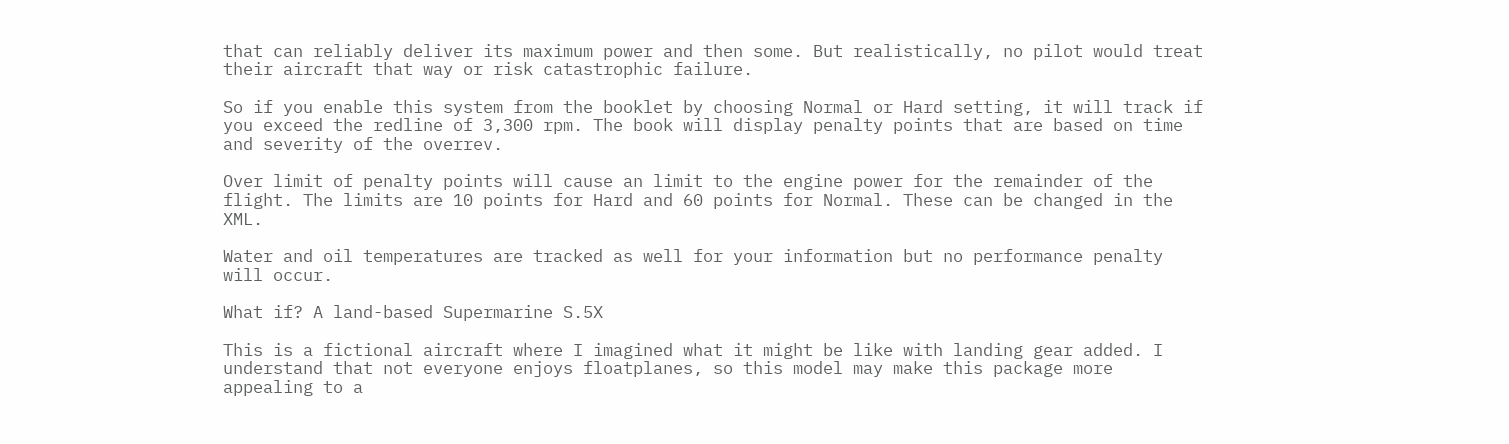that can reliably deliver its maximum power and then some. But realistically, no pilot would treat their aircraft that way or risk catastrophic failure.

So if you enable this system from the booklet by choosing Normal or Hard setting, it will track if you exceed the redline of 3,300 rpm. The book will display penalty points that are based on time and severity of the overrev.

Over limit of penalty points will cause an limit to the engine power for the remainder of the flight. The limits are 10 points for Hard and 60 points for Normal. These can be changed in the XML.

Water and oil temperatures are tracked as well for your information but no performance penalty will occur.

What if? A land-based Supermarine S.5X

This is a fictional aircraft where I imagined what it might be like with landing gear added. I understand that not everyone enjoys floatplanes, so this model may make this package more appealing to a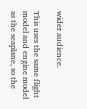wider audience.

This uses the same flight model and engine model as the seaplane, so the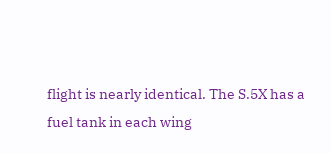flight is nearly identical. The S.5X has a fuel tank in each wing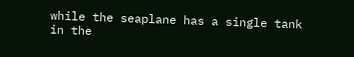while the seaplane has a single tank in the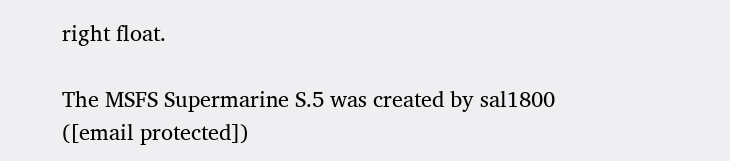right float.

The MSFS Supermarine S.5 was created by sal1800 ([email protected])